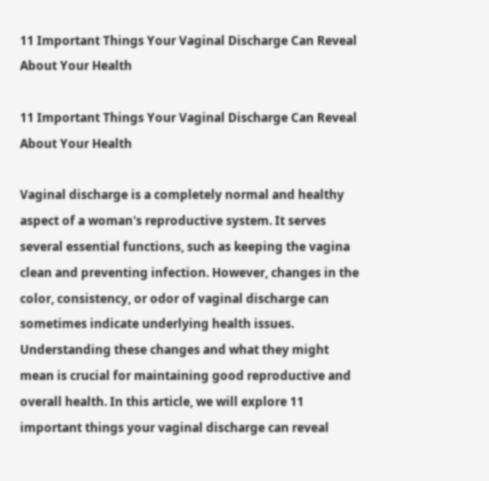11 Important Things Your Vaginal Discharge Can Reveal About Your Health

11 Important Things Your Vaginal Discharge Can Reveal About Your Health

Vaginal discharge is a completely normal and healthy aspect of a woman's reproductive system. It serves several essential functions, such as keeping the vagina clean and preventing infection. However, changes in the color, consistency, or odor of vaginal discharge can sometimes indicate underlying health issues. Understanding these changes and what they might mean is crucial for maintaining good reproductive and overall health. In this article, we will explore 11 important things your vaginal discharge can reveal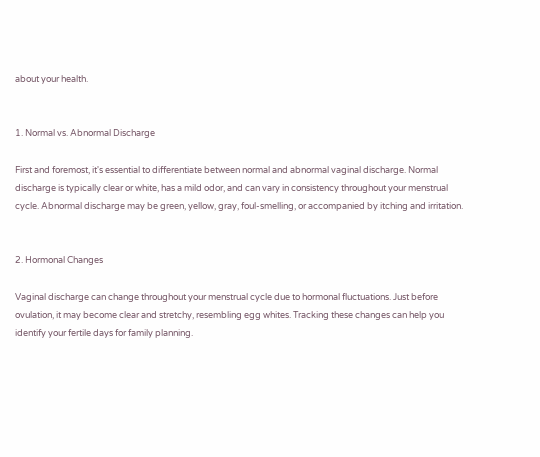about your health.


1. Normal vs. Abnormal Discharge

First and foremost, it's essential to differentiate between normal and abnormal vaginal discharge. Normal discharge is typically clear or white, has a mild odor, and can vary in consistency throughout your menstrual cycle. Abnormal discharge may be green, yellow, gray, foul-smelling, or accompanied by itching and irritation.


2. Hormonal Changes

Vaginal discharge can change throughout your menstrual cycle due to hormonal fluctuations. Just before ovulation, it may become clear and stretchy, resembling egg whites. Tracking these changes can help you identify your fertile days for family planning.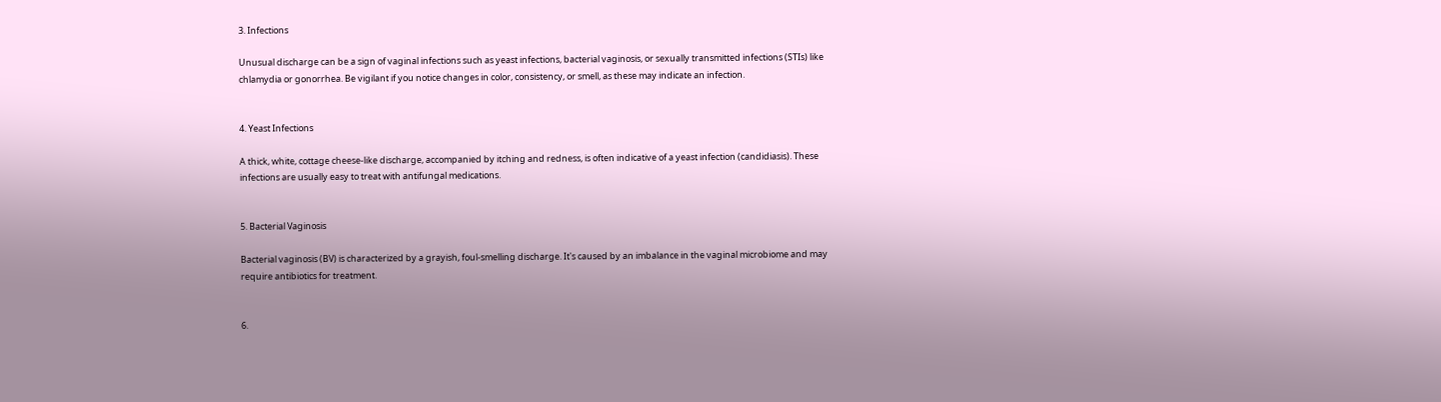3. Infections

Unusual discharge can be a sign of vaginal infections such as yeast infections, bacterial vaginosis, or sexually transmitted infections (STIs) like chlamydia or gonorrhea. Be vigilant if you notice changes in color, consistency, or smell, as these may indicate an infection.


4. Yeast Infections

A thick, white, cottage cheese-like discharge, accompanied by itching and redness, is often indicative of a yeast infection (candidiasis). These infections are usually easy to treat with antifungal medications.


5. Bacterial Vaginosis

Bacterial vaginosis (BV) is characterized by a grayish, foul-smelling discharge. It's caused by an imbalance in the vaginal microbiome and may require antibiotics for treatment.


6.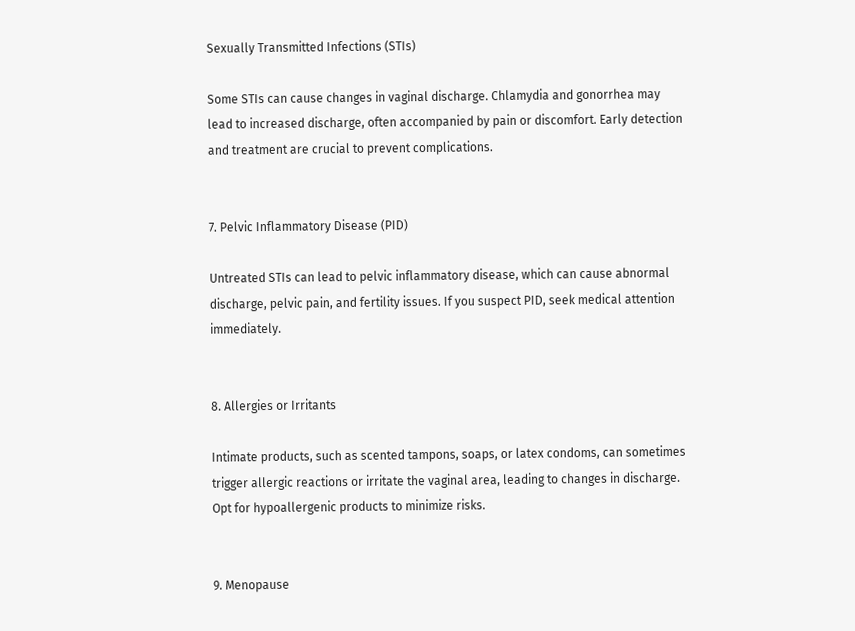Sexually Transmitted Infections (STIs)

Some STIs can cause changes in vaginal discharge. Chlamydia and gonorrhea may lead to increased discharge, often accompanied by pain or discomfort. Early detection and treatment are crucial to prevent complications.


7. Pelvic Inflammatory Disease (PID)

Untreated STIs can lead to pelvic inflammatory disease, which can cause abnormal discharge, pelvic pain, and fertility issues. If you suspect PID, seek medical attention immediately.


8. Allergies or Irritants

Intimate products, such as scented tampons, soaps, or latex condoms, can sometimes trigger allergic reactions or irritate the vaginal area, leading to changes in discharge. Opt for hypoallergenic products to minimize risks.


9. Menopause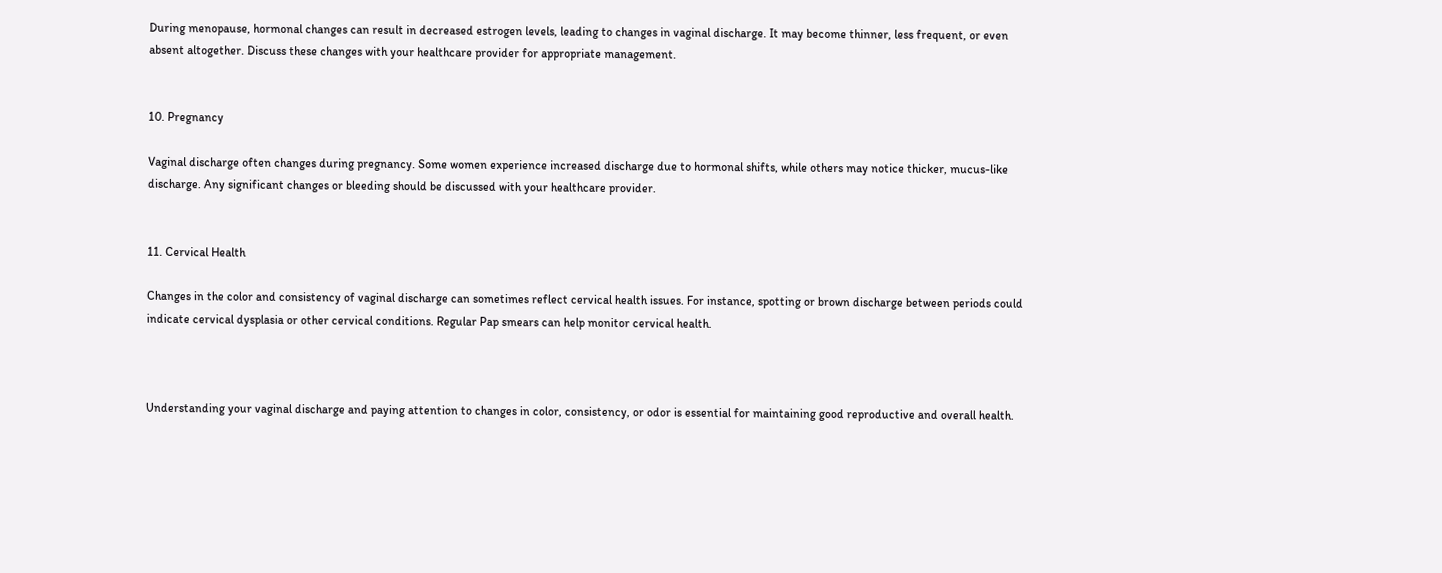During menopause, hormonal changes can result in decreased estrogen levels, leading to changes in vaginal discharge. It may become thinner, less frequent, or even absent altogether. Discuss these changes with your healthcare provider for appropriate management.


10. Pregnancy

Vaginal discharge often changes during pregnancy. Some women experience increased discharge due to hormonal shifts, while others may notice thicker, mucus-like discharge. Any significant changes or bleeding should be discussed with your healthcare provider.


11. Cervical Health

Changes in the color and consistency of vaginal discharge can sometimes reflect cervical health issues. For instance, spotting or brown discharge between periods could indicate cervical dysplasia or other cervical conditions. Regular Pap smears can help monitor cervical health.



Understanding your vaginal discharge and paying attention to changes in color, consistency, or odor is essential for maintaining good reproductive and overall health.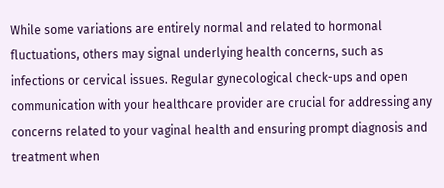While some variations are entirely normal and related to hormonal fluctuations, others may signal underlying health concerns, such as infections or cervical issues. Regular gynecological check-ups and open communication with your healthcare provider are crucial for addressing any concerns related to your vaginal health and ensuring prompt diagnosis and treatment when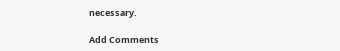necessary.

Add Comments